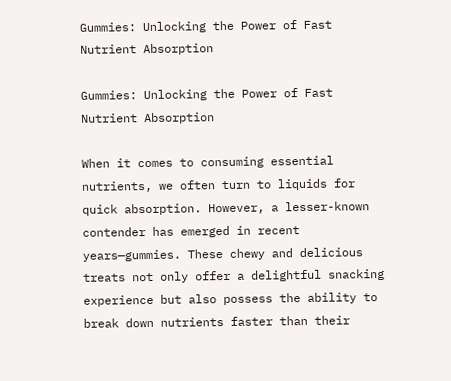Gummies: Unlocking the Power of Fast Nutrient Absorption

Gummies: Unlocking the Power of Fast Nutrient Absorption

When it comes to consuming essential nutrients, we often turn to liquids for quick absorption. However, a lesser-known contender has emerged in recent years—gummies. These chewy and delicious treats not only offer a delightful snacking experience but also possess the ability to break down nutrients faster than their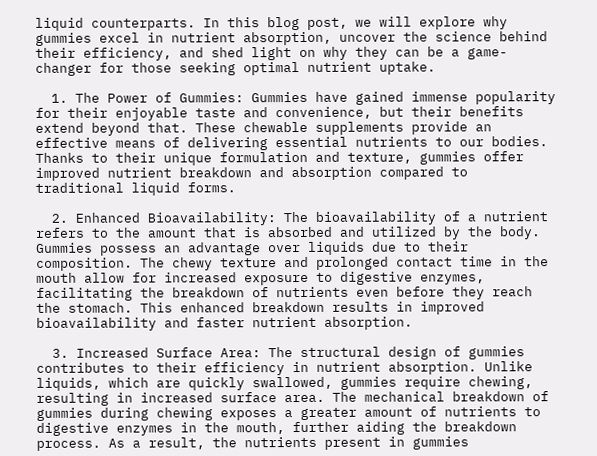liquid counterparts. In this blog post, we will explore why gummies excel in nutrient absorption, uncover the science behind their efficiency, and shed light on why they can be a game-changer for those seeking optimal nutrient uptake.

  1. The Power of Gummies: Gummies have gained immense popularity for their enjoyable taste and convenience, but their benefits extend beyond that. These chewable supplements provide an effective means of delivering essential nutrients to our bodies. Thanks to their unique formulation and texture, gummies offer improved nutrient breakdown and absorption compared to traditional liquid forms.

  2. Enhanced Bioavailability: The bioavailability of a nutrient refers to the amount that is absorbed and utilized by the body. Gummies possess an advantage over liquids due to their composition. The chewy texture and prolonged contact time in the mouth allow for increased exposure to digestive enzymes, facilitating the breakdown of nutrients even before they reach the stomach. This enhanced breakdown results in improved bioavailability and faster nutrient absorption.

  3. Increased Surface Area: The structural design of gummies contributes to their efficiency in nutrient absorption. Unlike liquids, which are quickly swallowed, gummies require chewing, resulting in increased surface area. The mechanical breakdown of gummies during chewing exposes a greater amount of nutrients to digestive enzymes in the mouth, further aiding the breakdown process. As a result, the nutrients present in gummies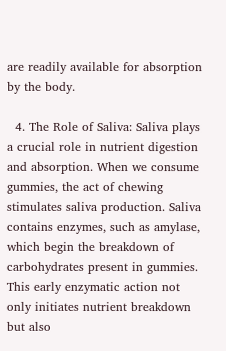are readily available for absorption by the body.

  4. The Role of Saliva: Saliva plays a crucial role in nutrient digestion and absorption. When we consume gummies, the act of chewing stimulates saliva production. Saliva contains enzymes, such as amylase, which begin the breakdown of carbohydrates present in gummies. This early enzymatic action not only initiates nutrient breakdown but also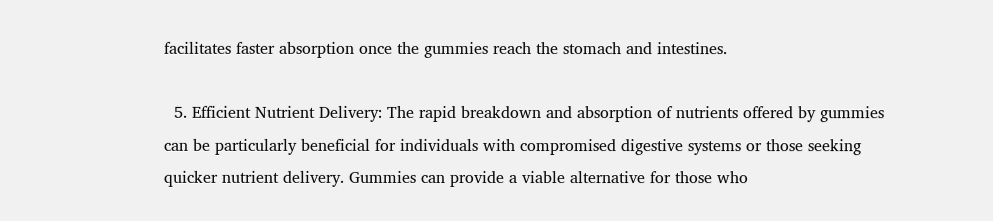facilitates faster absorption once the gummies reach the stomach and intestines.

  5. Efficient Nutrient Delivery: The rapid breakdown and absorption of nutrients offered by gummies can be particularly beneficial for individuals with compromised digestive systems or those seeking quicker nutrient delivery. Gummies can provide a viable alternative for those who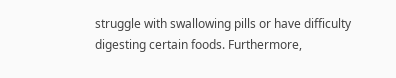struggle with swallowing pills or have difficulty digesting certain foods. Furthermore,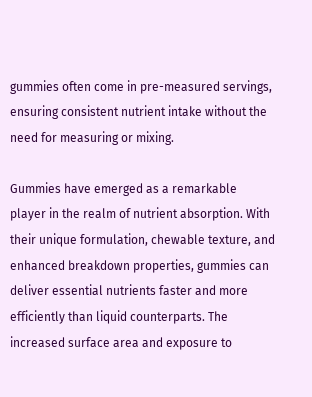gummies often come in pre-measured servings, ensuring consistent nutrient intake without the need for measuring or mixing.

Gummies have emerged as a remarkable player in the realm of nutrient absorption. With their unique formulation, chewable texture, and enhanced breakdown properties, gummies can deliver essential nutrients faster and more efficiently than liquid counterparts. The increased surface area and exposure to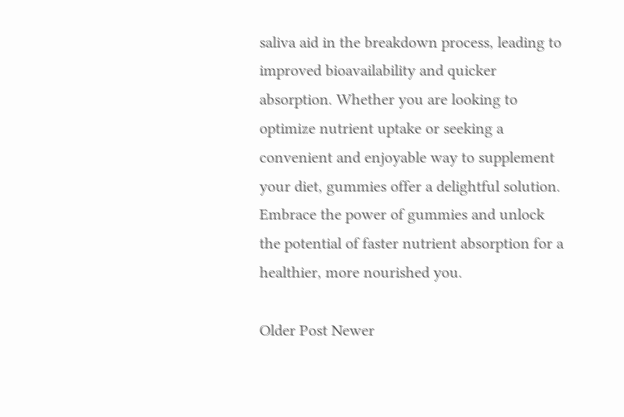saliva aid in the breakdown process, leading to improved bioavailability and quicker absorption. Whether you are looking to optimize nutrient uptake or seeking a convenient and enjoyable way to supplement your diet, gummies offer a delightful solution. Embrace the power of gummies and unlock the potential of faster nutrient absorption for a healthier, more nourished you.

Older Post Newer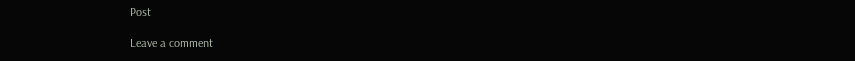Post

Leave a comment